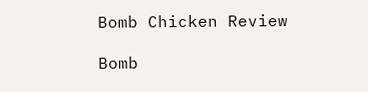Bomb Chicken Review

Bomb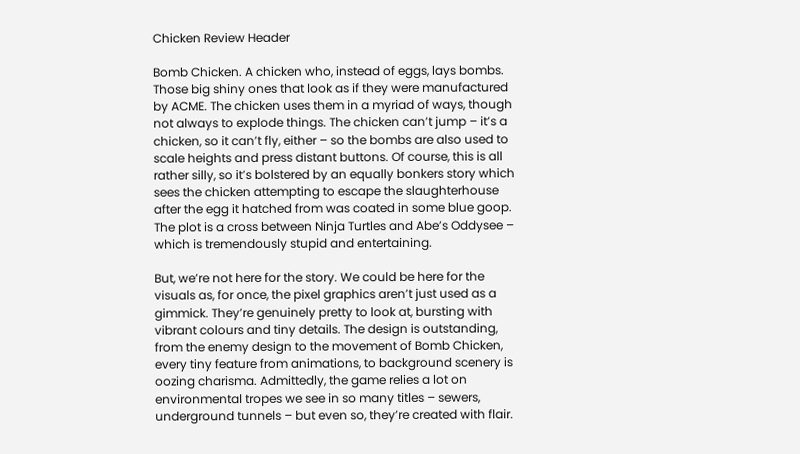Chicken Review Header

Bomb Chicken. A chicken who, instead of eggs, lays bombs. Those big shiny ones that look as if they were manufactured by ACME. The chicken uses them in a myriad of ways, though not always to explode things. The chicken can’t jump – it’s a chicken, so it can’t fly, either – so the bombs are also used to scale heights and press distant buttons. Of course, this is all rather silly, so it’s bolstered by an equally bonkers story which sees the chicken attempting to escape the slaughterhouse after the egg it hatched from was coated in some blue goop. The plot is a cross between Ninja Turtles and Abe’s Oddysee – which is tremendously stupid and entertaining.

But, we’re not here for the story. We could be here for the visuals as, for once, the pixel graphics aren’t just used as a gimmick. They’re genuinely pretty to look at, bursting with vibrant colours and tiny details. The design is outstanding, from the enemy design to the movement of Bomb Chicken, every tiny feature from animations, to background scenery is oozing charisma. Admittedly, the game relies a lot on environmental tropes we see in so many titles – sewers, underground tunnels – but even so, they’re created with flair.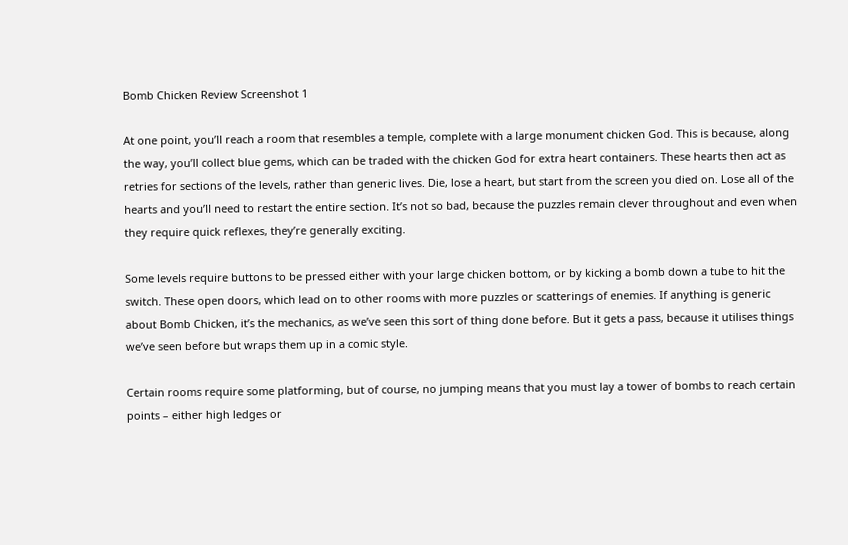Bomb Chicken Review Screenshot 1

At one point, you’ll reach a room that resembles a temple, complete with a large monument chicken God. This is because, along the way, you’ll collect blue gems, which can be traded with the chicken God for extra heart containers. These hearts then act as retries for sections of the levels, rather than generic lives. Die, lose a heart, but start from the screen you died on. Lose all of the hearts and you’ll need to restart the entire section. It’s not so bad, because the puzzles remain clever throughout and even when they require quick reflexes, they’re generally exciting.

Some levels require buttons to be pressed either with your large chicken bottom, or by kicking a bomb down a tube to hit the switch. These open doors, which lead on to other rooms with more puzzles or scatterings of enemies. If anything is generic about Bomb Chicken, it’s the mechanics, as we’ve seen this sort of thing done before. But it gets a pass, because it utilises things we’ve seen before but wraps them up in a comic style.

Certain rooms require some platforming, but of course, no jumping means that you must lay a tower of bombs to reach certain points – either high ledges or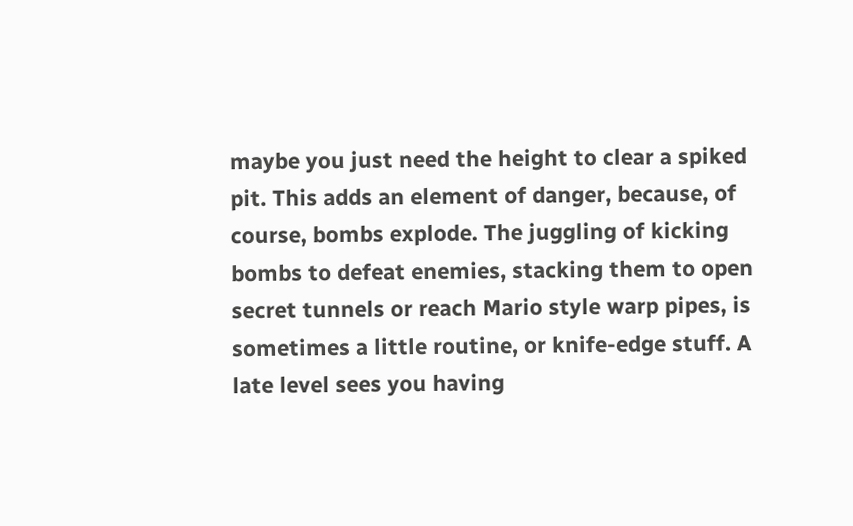maybe you just need the height to clear a spiked pit. This adds an element of danger, because, of course, bombs explode. The juggling of kicking bombs to defeat enemies, stacking them to open secret tunnels or reach Mario style warp pipes, is sometimes a little routine, or knife-edge stuff. A late level sees you having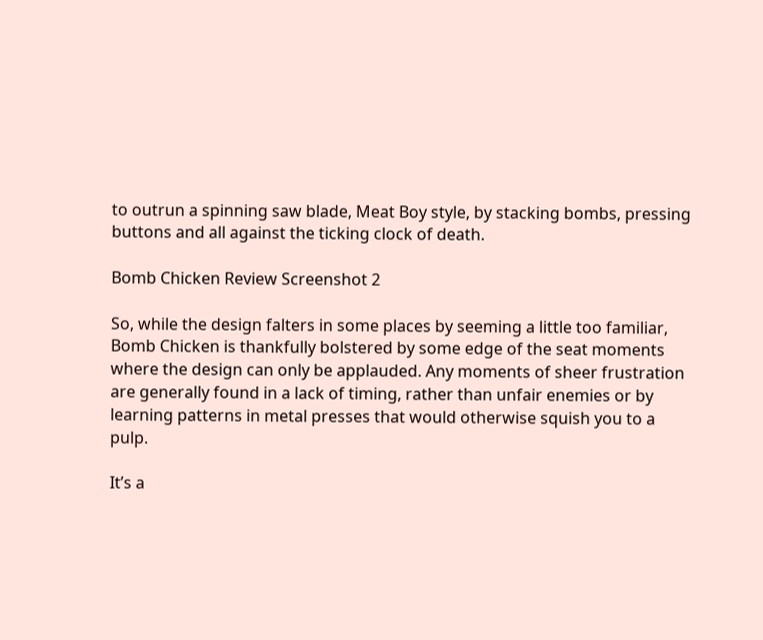to outrun a spinning saw blade, Meat Boy style, by stacking bombs, pressing buttons and all against the ticking clock of death.

Bomb Chicken Review Screenshot 2

So, while the design falters in some places by seeming a little too familiar, Bomb Chicken is thankfully bolstered by some edge of the seat moments where the design can only be applauded. Any moments of sheer frustration are generally found in a lack of timing, rather than unfair enemies or by learning patterns in metal presses that would otherwise squish you to a pulp.

It’s a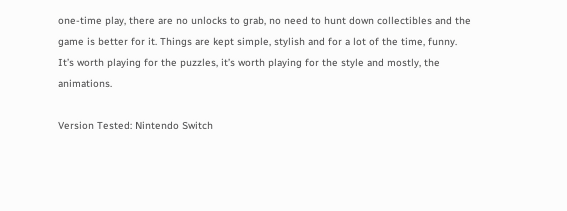one-time play, there are no unlocks to grab, no need to hunt down collectibles and the game is better for it. Things are kept simple, stylish and for a lot of the time, funny. It’s worth playing for the puzzles, it’s worth playing for the style and mostly, the animations.

Version Tested: Nintendo Switch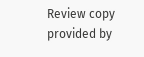Review copy provided by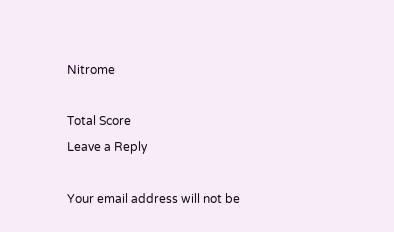Nitrome

Total Score
Leave a Reply

Your email address will not be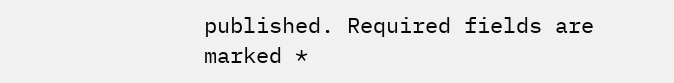published. Required fields are marked *